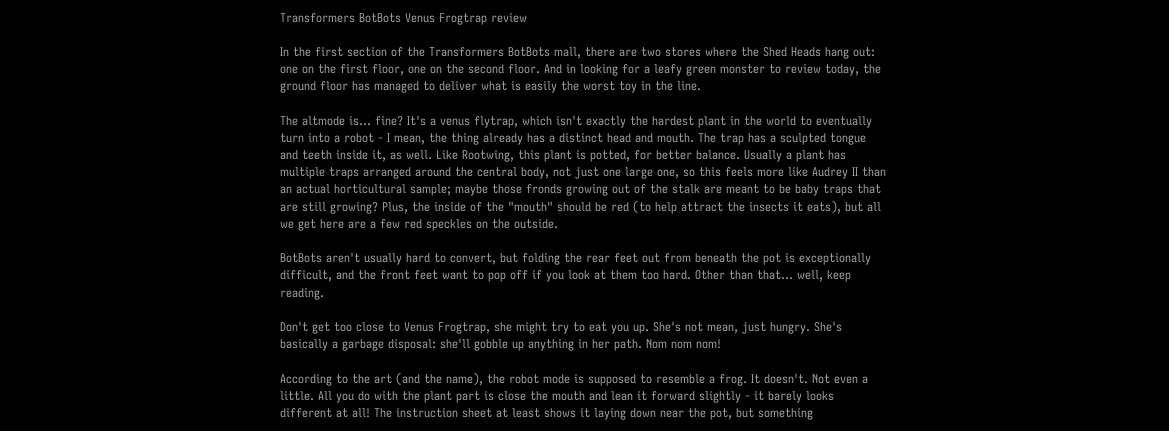Transformers BotBots Venus Frogtrap review

In the first section of the Transformers BotBots mall, there are two stores where the Shed Heads hang out: one on the first floor, one on the second floor. And in looking for a leafy green monster to review today, the ground floor has managed to deliver what is easily the worst toy in the line.

The altmode is... fine? It's a venus flytrap, which isn't exactly the hardest plant in the world to eventually turn into a robot - I mean, the thing already has a distinct head and mouth. The trap has a sculpted tongue and teeth inside it, as well. Like Rootwing, this plant is potted, for better balance. Usually a plant has multiple traps arranged around the central body, not just one large one, so this feels more like Audrey II than an actual horticultural sample; maybe those fronds growing out of the stalk are meant to be baby traps that are still growing? Plus, the inside of the "mouth" should be red (to help attract the insects it eats), but all we get here are a few red speckles on the outside.

BotBots aren't usually hard to convert, but folding the rear feet out from beneath the pot is exceptionally difficult, and the front feet want to pop off if you look at them too hard. Other than that... well, keep reading.

Don't get too close to Venus Frogtrap, she might try to eat you up. She's not mean, just hungry. She's basically a garbage disposal: she'll gobble up anything in her path. Nom nom nom!

According to the art (and the name), the robot mode is supposed to resemble a frog. It doesn't. Not even a little. All you do with the plant part is close the mouth and lean it forward slightly - it barely looks different at all! The instruction sheet at least shows it laying down near the pot, but something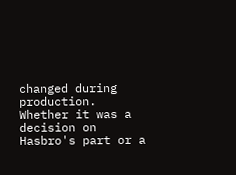changed during production. Whether it was a decision on Hasbro's part or a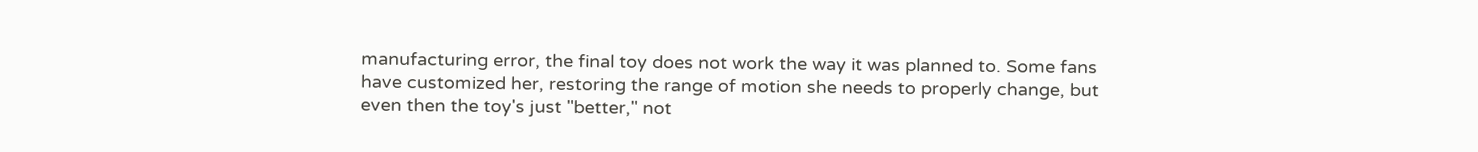manufacturing error, the final toy does not work the way it was planned to. Some fans have customized her, restoring the range of motion she needs to properly change, but even then the toy's just "better," not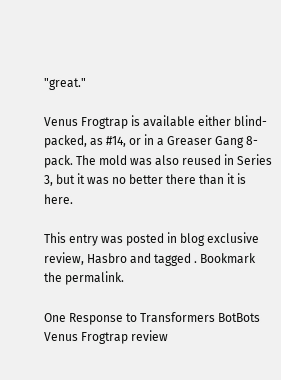"great."

Venus Frogtrap is available either blind-packed, as #14, or in a Greaser Gang 8-pack. The mold was also reused in Series 3, but it was no better there than it is here.

This entry was posted in blog exclusive review, Hasbro and tagged . Bookmark the permalink.

One Response to Transformers BotBots Venus Frogtrap review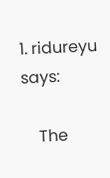1. ridureyu says:

    The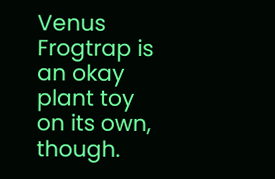Venus Frogtrap is an okay plant toy on its own, though.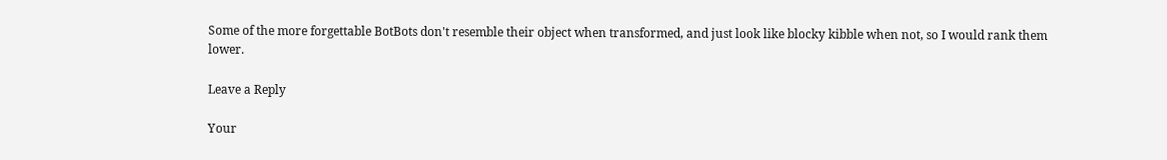Some of the more forgettable BotBots don't resemble their object when transformed, and just look like blocky kibble when not, so I would rank them lower.

Leave a Reply

Your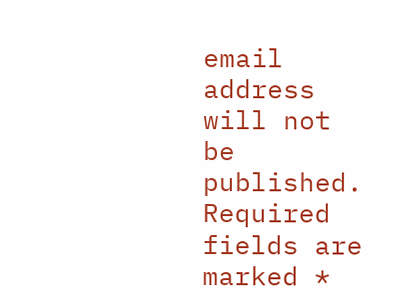email address will not be published. Required fields are marked *